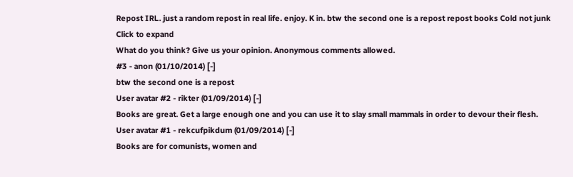Repost IRL. just a random repost in real life. enjoy. K in. btw the second one is a repost repost books Cold not junk
Click to expand
What do you think? Give us your opinion. Anonymous comments allowed.
#3 - anon (01/10/2014) [-]
btw the second one is a repost
User avatar #2 - rikter (01/09/2014) [-]
Books are great. Get a large enough one and you can use it to slay small mammals in order to devour their flesh.
User avatar #1 - rekcufpikdum (01/09/2014) [-]
Books are for comunists, women and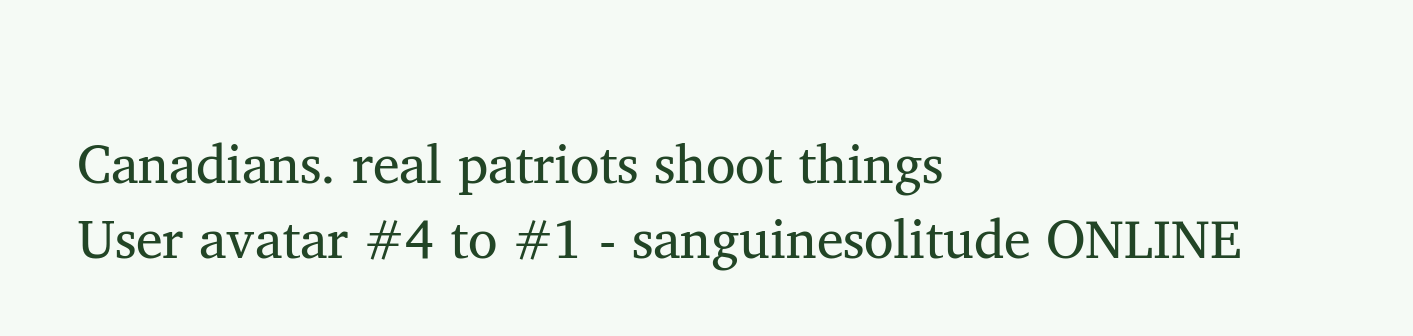Canadians. real patriots shoot things
User avatar #4 to #1 - sanguinesolitude ONLINE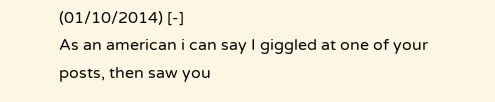(01/10/2014) [-]
As an american i can say I giggled at one of your posts, then saw you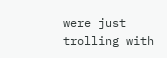were just trolling with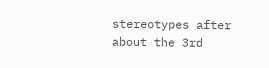stereotypes after about the 3rd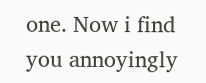one. Now i find you annoyingly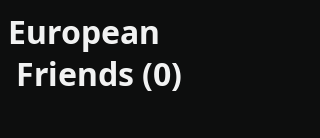European
 Friends (0)